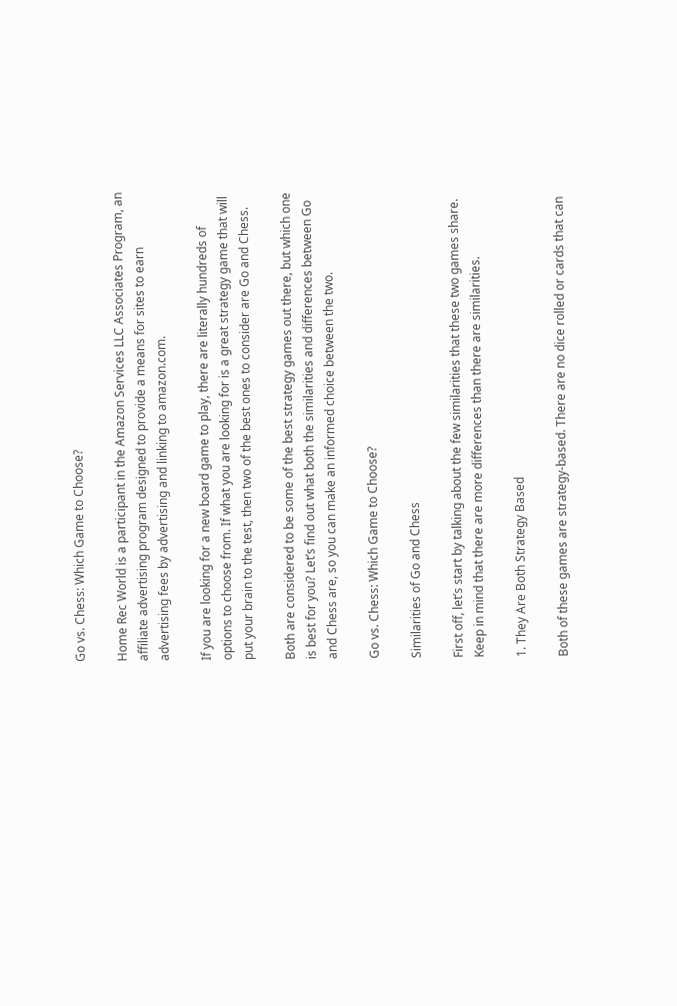Go vs. Chess: Which Game to Choose?

Home Rec World is a participant in the Amazon Services LLC Associates Program, an affiliate advertising program designed to provide a means for sites to earn advertising fees by advertising and linking to amazon.com.

If you are looking for a new board game to play, there are literally hundreds of options to choose from. If what you are looking for is a great strategy game that will put your brain to the test, then two of the best ones to consider are Go and Chess.

Both are considered to be some of the best strategy games out there, but which one is best for you? Let’s find out what both the similarities and differences between Go and Chess are, so you can make an informed choice between the two.

Go vs. Chess: Which Game to Choose?

Similarities of Go and Chess

First off, let’s start by talking about the few similarities that these two games share. Keep in mind that there are more differences than there are similarities.

1. They Are Both Strategy Based

Both of these games are strategy-based. There are no dice rolled or cards that can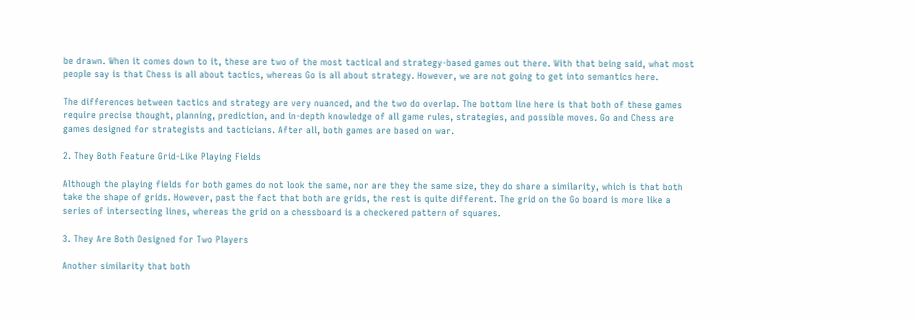be drawn. When it comes down to it, these are two of the most tactical and strategy-based games out there. With that being said, what most people say is that Chess is all about tactics, whereas Go is all about strategy. However, we are not going to get into semantics here.

The differences between tactics and strategy are very nuanced, and the two do overlap. The bottom line here is that both of these games require precise thought, planning, prediction, and in-depth knowledge of all game rules, strategies, and possible moves. Go and Chess are games designed for strategists and tacticians. After all, both games are based on war.

2. They Both Feature Grid-Like Playing Fields

Although the playing fields for both games do not look the same, nor are they the same size, they do share a similarity, which is that both take the shape of grids. However, past the fact that both are grids, the rest is quite different. The grid on the Go board is more like a series of intersecting lines, whereas the grid on a chessboard is a checkered pattern of squares.

3. They Are Both Designed for Two Players

Another similarity that both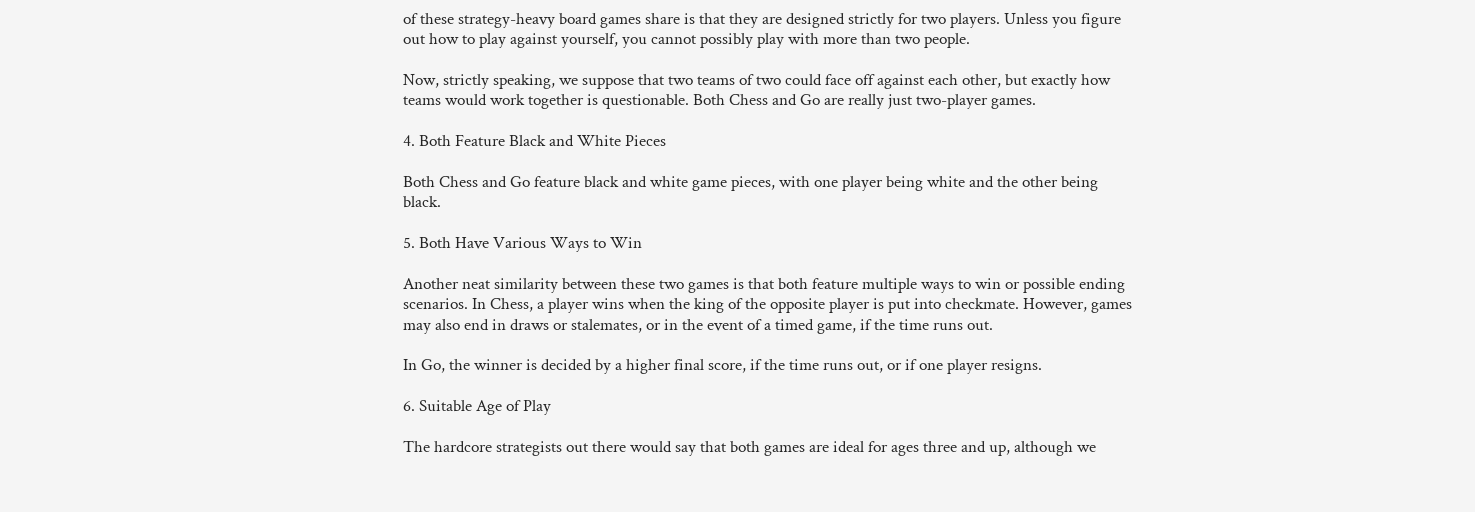of these strategy-heavy board games share is that they are designed strictly for two players. Unless you figure out how to play against yourself, you cannot possibly play with more than two people.

Now, strictly speaking, we suppose that two teams of two could face off against each other, but exactly how teams would work together is questionable. Both Chess and Go are really just two-player games.

4. Both Feature Black and White Pieces

Both Chess and Go feature black and white game pieces, with one player being white and the other being black.

5. Both Have Various Ways to Win

Another neat similarity between these two games is that both feature multiple ways to win or possible ending scenarios. In Chess, a player wins when the king of the opposite player is put into checkmate. However, games may also end in draws or stalemates, or in the event of a timed game, if the time runs out.

In Go, the winner is decided by a higher final score, if the time runs out, or if one player resigns.

6. Suitable Age of Play

The hardcore strategists out there would say that both games are ideal for ages three and up, although we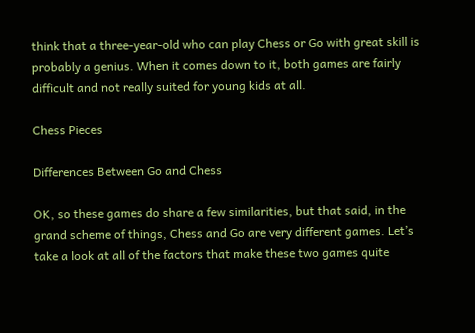think that a three-year-old who can play Chess or Go with great skill is probably a genius. When it comes down to it, both games are fairly difficult and not really suited for young kids at all.

Chess Pieces

Differences Between Go and Chess

OK, so these games do share a few similarities, but that said, in the grand scheme of things, Chess and Go are very different games. Let’s take a look at all of the factors that make these two games quite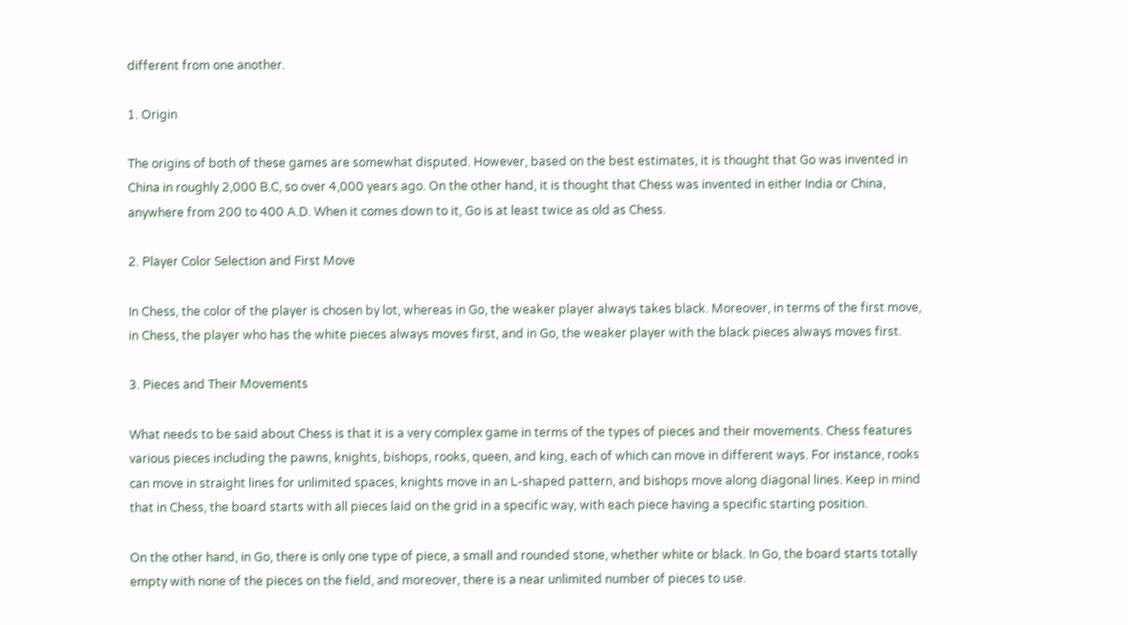different from one another.

1. Origin

The origins of both of these games are somewhat disputed. However, based on the best estimates, it is thought that Go was invented in China in roughly 2,000 B.C, so over 4,000 years ago. On the other hand, it is thought that Chess was invented in either India or China, anywhere from 200 to 400 A.D. When it comes down to it, Go is at least twice as old as Chess.

2. Player Color Selection and First Move

In Chess, the color of the player is chosen by lot, whereas in Go, the weaker player always takes black. Moreover, in terms of the first move, in Chess, the player who has the white pieces always moves first, and in Go, the weaker player with the black pieces always moves first.

3. Pieces and Their Movements

What needs to be said about Chess is that it is a very complex game in terms of the types of pieces and their movements. Chess features various pieces including the pawns, knights, bishops, rooks, queen, and king, each of which can move in different ways. For instance, rooks can move in straight lines for unlimited spaces, knights move in an L-shaped pattern, and bishops move along diagonal lines. Keep in mind that in Chess, the board starts with all pieces laid on the grid in a specific way, with each piece having a specific starting position.

On the other hand, in Go, there is only one type of piece, a small and rounded stone, whether white or black. In Go, the board starts totally empty with none of the pieces on the field, and moreover, there is a near unlimited number of pieces to use.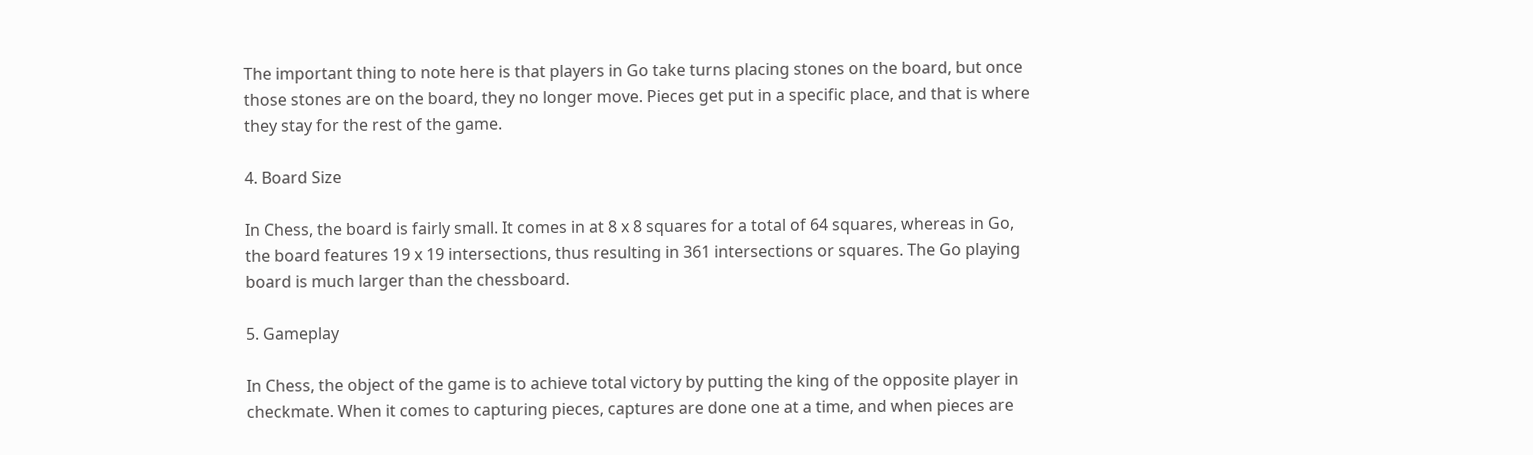The important thing to note here is that players in Go take turns placing stones on the board, but once those stones are on the board, they no longer move. Pieces get put in a specific place, and that is where they stay for the rest of the game.

4. Board Size

In Chess, the board is fairly small. It comes in at 8 x 8 squares for a total of 64 squares, whereas in Go, the board features 19 x 19 intersections, thus resulting in 361 intersections or squares. The Go playing board is much larger than the chessboard.

5. Gameplay

In Chess, the object of the game is to achieve total victory by putting the king of the opposite player in checkmate. When it comes to capturing pieces, captures are done one at a time, and when pieces are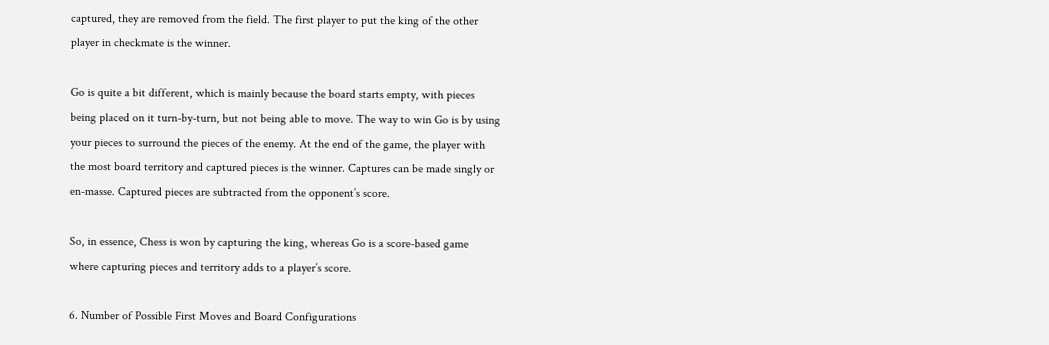captured, they are removed from the field. The first player to put the king of the other player in checkmate is the winner.

Go is quite a bit different, which is mainly because the board starts empty, with pieces being placed on it turn-by-turn, but not being able to move. The way to win Go is by using your pieces to surround the pieces of the enemy. At the end of the game, the player with the most board territory and captured pieces is the winner. Captures can be made singly or en-masse. Captured pieces are subtracted from the opponent’s score.

So, in essence, Chess is won by capturing the king, whereas Go is a score-based game where capturing pieces and territory adds to a player’s score.

6. Number of Possible First Moves and Board Configurations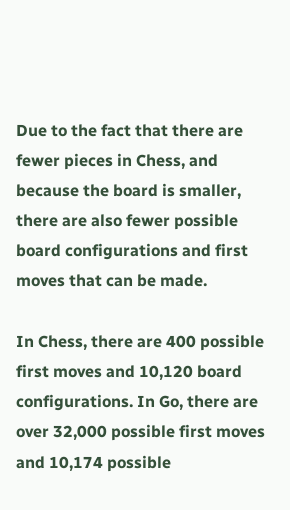Due to the fact that there are fewer pieces in Chess, and because the board is smaller, there are also fewer possible board configurations and first moves that can be made.

In Chess, there are 400 possible first moves and 10,120 board configurations. In Go, there are over 32,000 possible first moves and 10,174 possible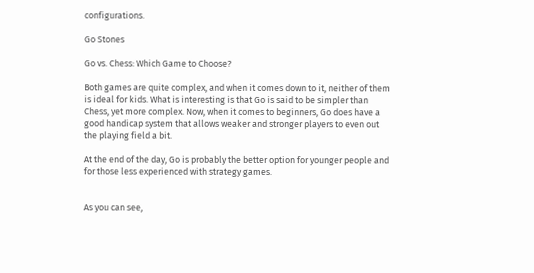configurations.

Go Stones

Go vs. Chess: Which Game to Choose?

Both games are quite complex, and when it comes down to it, neither of them is ideal for kids. What is interesting is that Go is said to be simpler than Chess, yet more complex. Now, when it comes to beginners, Go does have a good handicap system that allows weaker and stronger players to even out the playing field a bit.

At the end of the day, Go is probably the better option for younger people and for those less experienced with strategy games.


As you can see,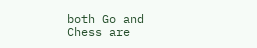both Go and Chess are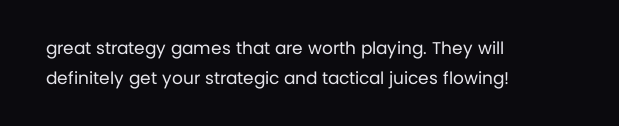great strategy games that are worth playing. They will definitely get your strategic and tactical juices flowing!